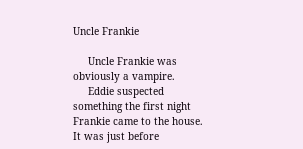Uncle Frankie

     Uncle Frankie was obviously a vampire.
     Eddie suspected something the first night Frankie came to the house. It was just before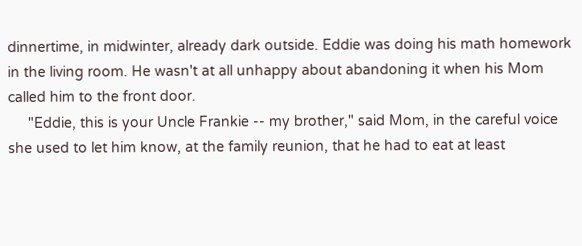dinnertime, in midwinter, already dark outside. Eddie was doing his math homework in the living room. He wasn't at all unhappy about abandoning it when his Mom called him to the front door.
     "Eddie, this is your Uncle Frankie -- my brother," said Mom, in the careful voice she used to let him know, at the family reunion, that he had to eat at least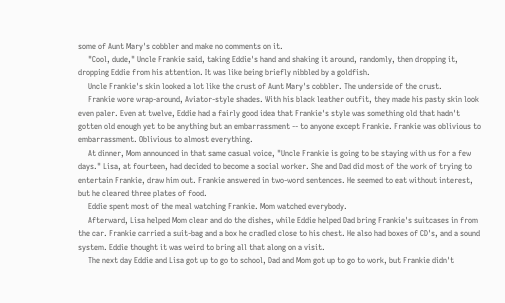some of Aunt Mary's cobbler and make no comments on it.
     "Cool, dude," Uncle Frankie said, taking Eddie's hand and shaking it around, randomly, then dropping it, dropping Eddie from his attention. It was like being briefly nibbled by a goldfish.
     Uncle Frankie's skin looked a lot like the crust of Aunt Mary's cobbler. The underside of the crust.
     Frankie wore wrap-around, Aviator-style shades. With his black leather outfit, they made his pasty skin look even paler. Even at twelve, Eddie had a fairly good idea that Frankie's style was something old that hadn't gotten old enough yet to be anything but an embarrassment -- to anyone except Frankie. Frankie was oblivious to embarrassment. Oblivious to almost everything.
     At dinner, Mom announced in that same casual voice, "Uncle Frankie is going to be staying with us for a few days." Lisa, at fourteen, had decided to become a social worker. She and Dad did most of the work of trying to entertain Frankie, draw him out. Frankie answered in two-word sentences. He seemed to eat without interest, but he cleared three plates of food.
     Eddie spent most of the meal watching Frankie. Mom watched everybody.
     Afterward, Lisa helped Mom clear and do the dishes, while Eddie helped Dad bring Frankie's suitcases in from the car. Frankie carried a suit-bag and a box he cradled close to his chest. He also had boxes of CD's, and a sound system. Eddie thought it was weird to bring all that along on a visit.
     The next day Eddie and Lisa got up to go to school, Dad and Mom got up to go to work, but Frankie didn't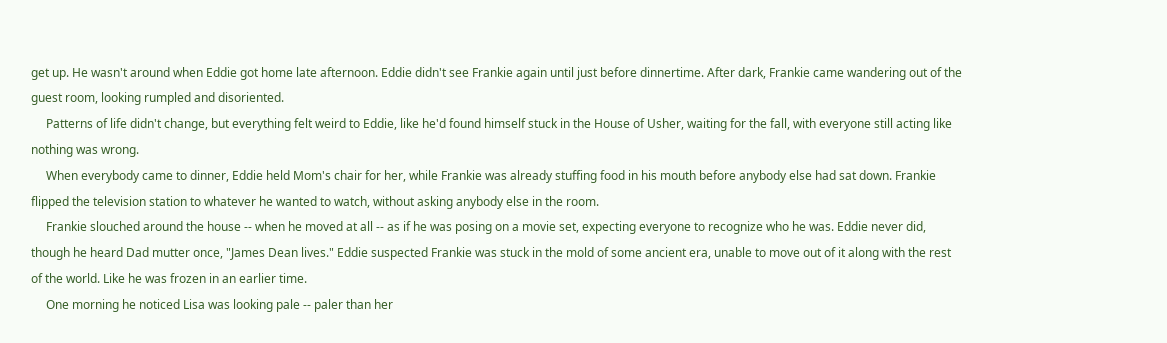get up. He wasn't around when Eddie got home late afternoon. Eddie didn't see Frankie again until just before dinnertime. After dark, Frankie came wandering out of the guest room, looking rumpled and disoriented.
     Patterns of life didn't change, but everything felt weird to Eddie, like he'd found himself stuck in the House of Usher, waiting for the fall, with everyone still acting like nothing was wrong.
     When everybody came to dinner, Eddie held Mom's chair for her, while Frankie was already stuffing food in his mouth before anybody else had sat down. Frankie flipped the television station to whatever he wanted to watch, without asking anybody else in the room.
     Frankie slouched around the house -- when he moved at all -- as if he was posing on a movie set, expecting everyone to recognize who he was. Eddie never did, though he heard Dad mutter once, "James Dean lives." Eddie suspected Frankie was stuck in the mold of some ancient era, unable to move out of it along with the rest of the world. Like he was frozen in an earlier time.
     One morning he noticed Lisa was looking pale -- paler than her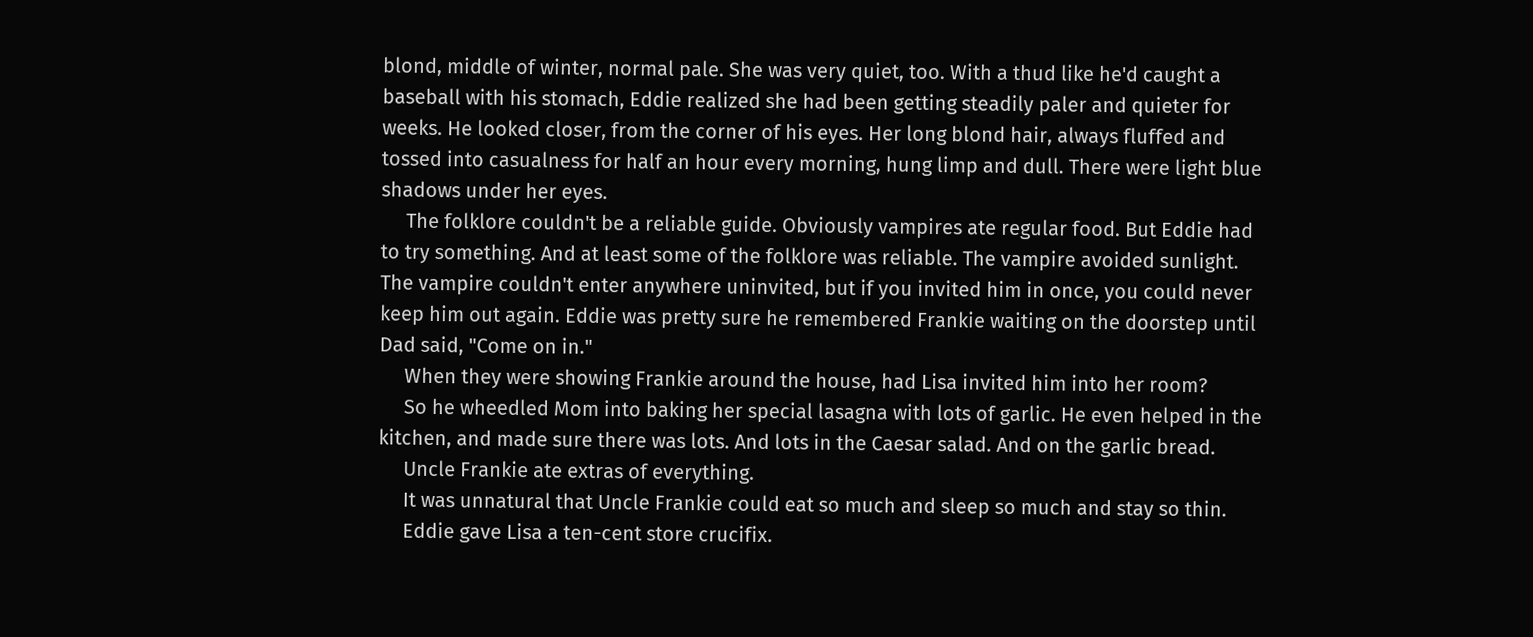blond, middle of winter, normal pale. She was very quiet, too. With a thud like he'd caught a baseball with his stomach, Eddie realized she had been getting steadily paler and quieter for weeks. He looked closer, from the corner of his eyes. Her long blond hair, always fluffed and tossed into casualness for half an hour every morning, hung limp and dull. There were light blue shadows under her eyes.
     The folklore couldn't be a reliable guide. Obviously vampires ate regular food. But Eddie had to try something. And at least some of the folklore was reliable. The vampire avoided sunlight. The vampire couldn't enter anywhere uninvited, but if you invited him in once, you could never keep him out again. Eddie was pretty sure he remembered Frankie waiting on the doorstep until Dad said, "Come on in."
     When they were showing Frankie around the house, had Lisa invited him into her room?
     So he wheedled Mom into baking her special lasagna with lots of garlic. He even helped in the kitchen, and made sure there was lots. And lots in the Caesar salad. And on the garlic bread.
     Uncle Frankie ate extras of everything.
     It was unnatural that Uncle Frankie could eat so much and sleep so much and stay so thin.
     Eddie gave Lisa a ten-cent store crucifix.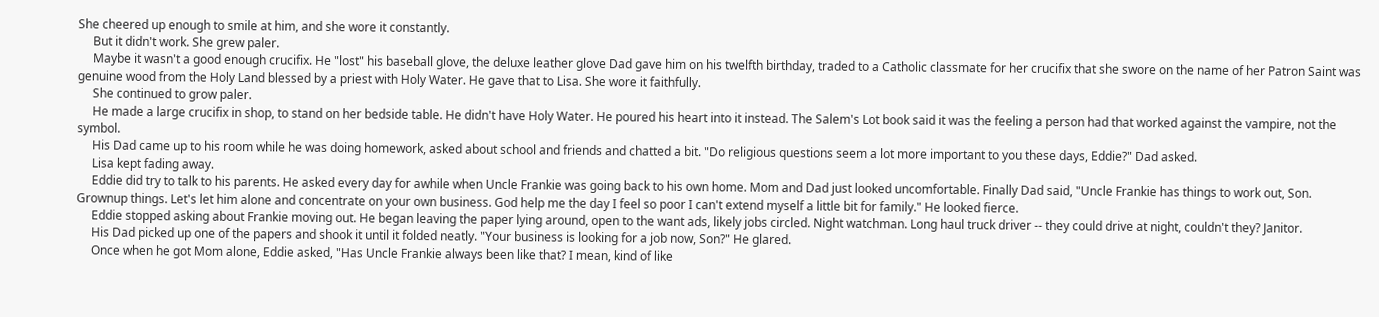She cheered up enough to smile at him, and she wore it constantly.
     But it didn't work. She grew paler.
     Maybe it wasn't a good enough crucifix. He "lost" his baseball glove, the deluxe leather glove Dad gave him on his twelfth birthday, traded to a Catholic classmate for her crucifix that she swore on the name of her Patron Saint was genuine wood from the Holy Land blessed by a priest with Holy Water. He gave that to Lisa. She wore it faithfully.
     She continued to grow paler.
     He made a large crucifix in shop, to stand on her bedside table. He didn't have Holy Water. He poured his heart into it instead. The Salem's Lot book said it was the feeling a person had that worked against the vampire, not the symbol.
     His Dad came up to his room while he was doing homework, asked about school and friends and chatted a bit. "Do religious questions seem a lot more important to you these days, Eddie?" Dad asked.
     Lisa kept fading away.
     Eddie did try to talk to his parents. He asked every day for awhile when Uncle Frankie was going back to his own home. Mom and Dad just looked uncomfortable. Finally Dad said, "Uncle Frankie has things to work out, Son. Grownup things. Let's let him alone and concentrate on your own business. God help me the day I feel so poor I can't extend myself a little bit for family." He looked fierce.
     Eddie stopped asking about Frankie moving out. He began leaving the paper lying around, open to the want ads, likely jobs circled. Night watchman. Long haul truck driver -- they could drive at night, couldn't they? Janitor.
     His Dad picked up one of the papers and shook it until it folded neatly. "Your business is looking for a job now, Son?" He glared.
     Once when he got Mom alone, Eddie asked, "Has Uncle Frankie always been like that? I mean, kind of like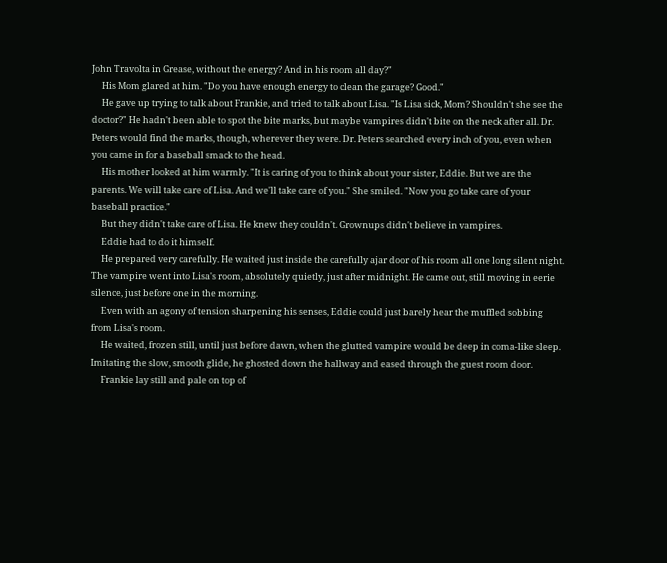John Travolta in Grease, without the energy? And in his room all day?"
     His Mom glared at him. "Do you have enough energy to clean the garage? Good."
     He gave up trying to talk about Frankie, and tried to talk about Lisa. "Is Lisa sick, Mom? Shouldn't she see the doctor?" He hadn't been able to spot the bite marks, but maybe vampires didn't bite on the neck after all. Dr. Peters would find the marks, though, wherever they were. Dr. Peters searched every inch of you, even when you came in for a baseball smack to the head.
     His mother looked at him warmly. "It is caring of you to think about your sister, Eddie. But we are the parents. We will take care of Lisa. And we'll take care of you." She smiled. "Now you go take care of your baseball practice."
     But they didn't take care of Lisa. He knew they couldn't. Grownups didn't believe in vampires.
     Eddie had to do it himself.
     He prepared very carefully. He waited just inside the carefully ajar door of his room all one long silent night. The vampire went into Lisa's room, absolutely quietly, just after midnight. He came out, still moving in eerie silence, just before one in the morning.
     Even with an agony of tension sharpening his senses, Eddie could just barely hear the muffled sobbing from Lisa's room.
     He waited, frozen still, until just before dawn, when the glutted vampire would be deep in coma-like sleep. Imitating the slow, smooth glide, he ghosted down the hallway and eased through the guest room door.
     Frankie lay still and pale on top of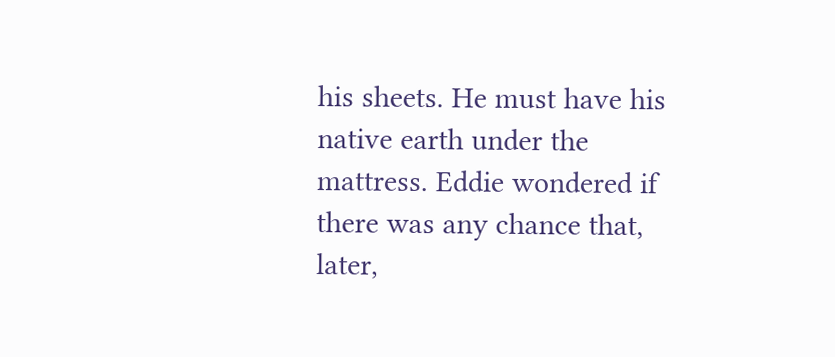his sheets. He must have his native earth under the mattress. Eddie wondered if there was any chance that, later,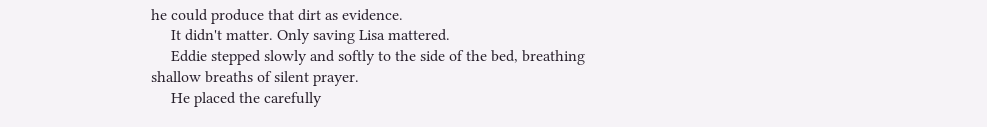he could produce that dirt as evidence.
     It didn't matter. Only saving Lisa mattered.
     Eddie stepped slowly and softly to the side of the bed, breathing shallow breaths of silent prayer.
     He placed the carefully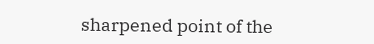sharpened point of the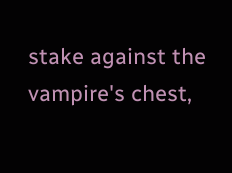stake against the vampire's chest,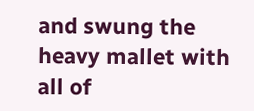and swung the heavy mallet with all of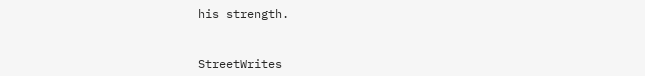his strength.


StreetWrites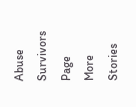Abuse Survivors Page
More Stories